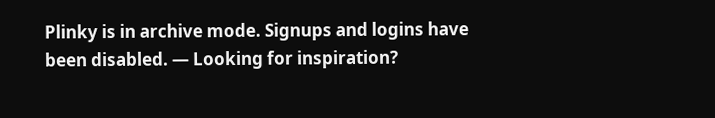Plinky is in archive mode. Signups and logins have been disabled. — Looking for inspiration?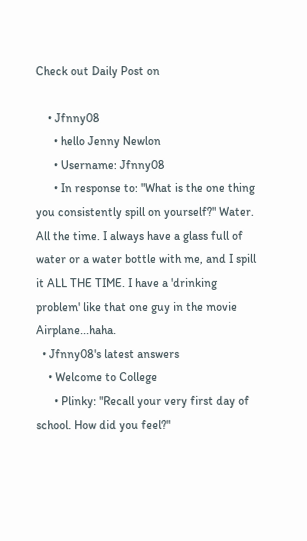Check out Daily Post on

    • Jfnny08
      • hello Jenny Newlon
      • Username: Jfnny08
      • In response to: "What is the one thing you consistently spill on yourself?" Water. All the time. I always have a glass full of water or a water bottle with me, and I spill it ALL THE TIME. I have a 'drinking problem' like that one guy in the movie Airplane...haha.
  • Jfnny08's latest answers
    • Welcome to College
      • Plinky: "Recall your very first day of school. How did you feel?"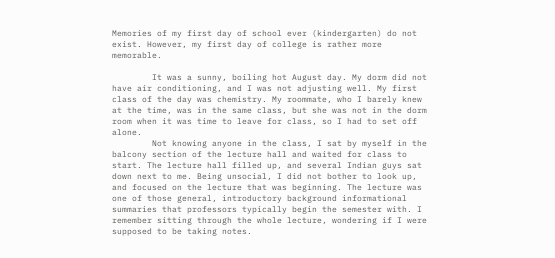Memories of my first day of school ever (kindergarten) do not exist. However, my first day of college is rather more memorable.

        It was a sunny, boiling hot August day. My dorm did not have air conditioning, and I was not adjusting well. My first class of the day was chemistry. My roommate, who I barely knew at the time, was in the same class, but she was not in the dorm room when it was time to leave for class, so I had to set off alone.
        Not knowing anyone in the class, I sat by myself in the balcony section of the lecture hall and waited for class to start. The lecture hall filled up, and several Indian guys sat down next to me. Being unsocial, I did not bother to look up, and focused on the lecture that was beginning. The lecture was one of those general, introductory background informational summaries that professors typically begin the semester with. I remember sitting through the whole lecture, wondering if I were supposed to be taking notes.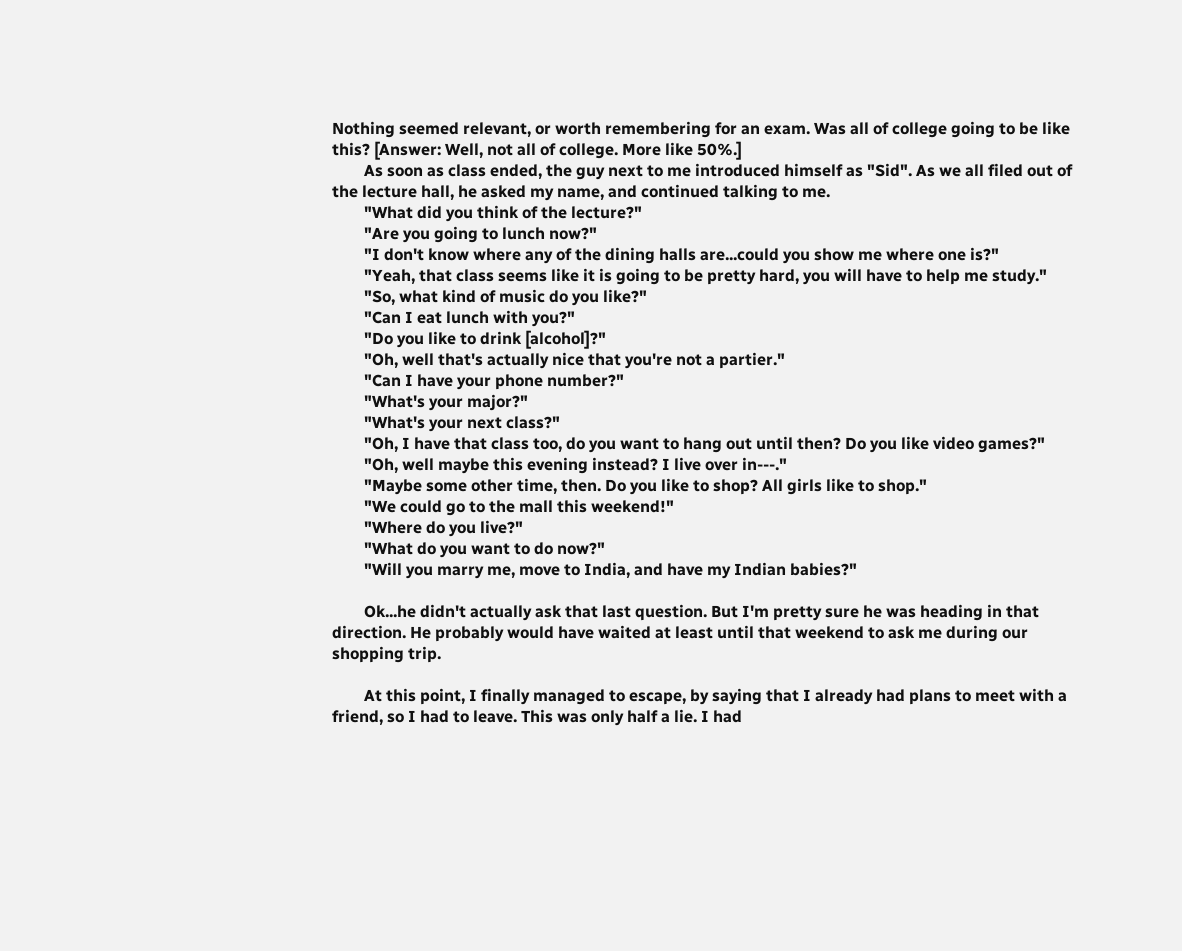Nothing seemed relevant, or worth remembering for an exam. Was all of college going to be like this? [Answer: Well, not all of college. More like 50%.]
        As soon as class ended, the guy next to me introduced himself as "Sid". As we all filed out of the lecture hall, he asked my name, and continued talking to me.
        "What did you think of the lecture?"
        "Are you going to lunch now?"
        "I don't know where any of the dining halls are...could you show me where one is?"
        "Yeah, that class seems like it is going to be pretty hard, you will have to help me study."
        "So, what kind of music do you like?"
        "Can I eat lunch with you?"
        "Do you like to drink [alcohol]?"
        "Oh, well that's actually nice that you're not a partier."
        "Can I have your phone number?"
        "What's your major?"
        "What's your next class?"
        "Oh, I have that class too, do you want to hang out until then? Do you like video games?"
        "Oh, well maybe this evening instead? I live over in---."
        "Maybe some other time, then. Do you like to shop? All girls like to shop."
        "We could go to the mall this weekend!"
        "Where do you live?"
        "What do you want to do now?"
        "Will you marry me, move to India, and have my Indian babies?"

        Ok...he didn't actually ask that last question. But I'm pretty sure he was heading in that direction. He probably would have waited at least until that weekend to ask me during our shopping trip.

        At this point, I finally managed to escape, by saying that I already had plans to meet with a friend, so I had to leave. This was only half a lie. I had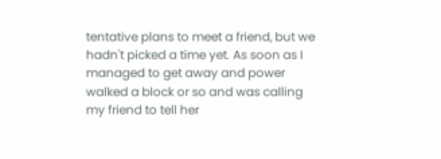tentative plans to meet a friend, but we hadn't picked a time yet. As soon as I managed to get away and power walked a block or so and was calling my friend to tell her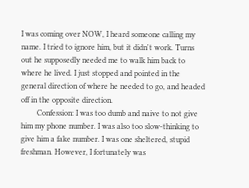I was coming over NOW, I heard someone calling my name. I tried to ignore him, but it didn't work. Turns out he supposedly needed me to walk him back to where he lived. I just stopped and pointed in the general direction of where he needed to go, and headed off in the opposite direction.
        Confession: I was too dumb and naive to not give him my phone number. I was also too slow-thinking to give him a fake number. I was one sheltered, stupid freshman. However, I fortunately was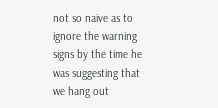not so naive as to ignore the warning signs by the time he was suggesting that we hang out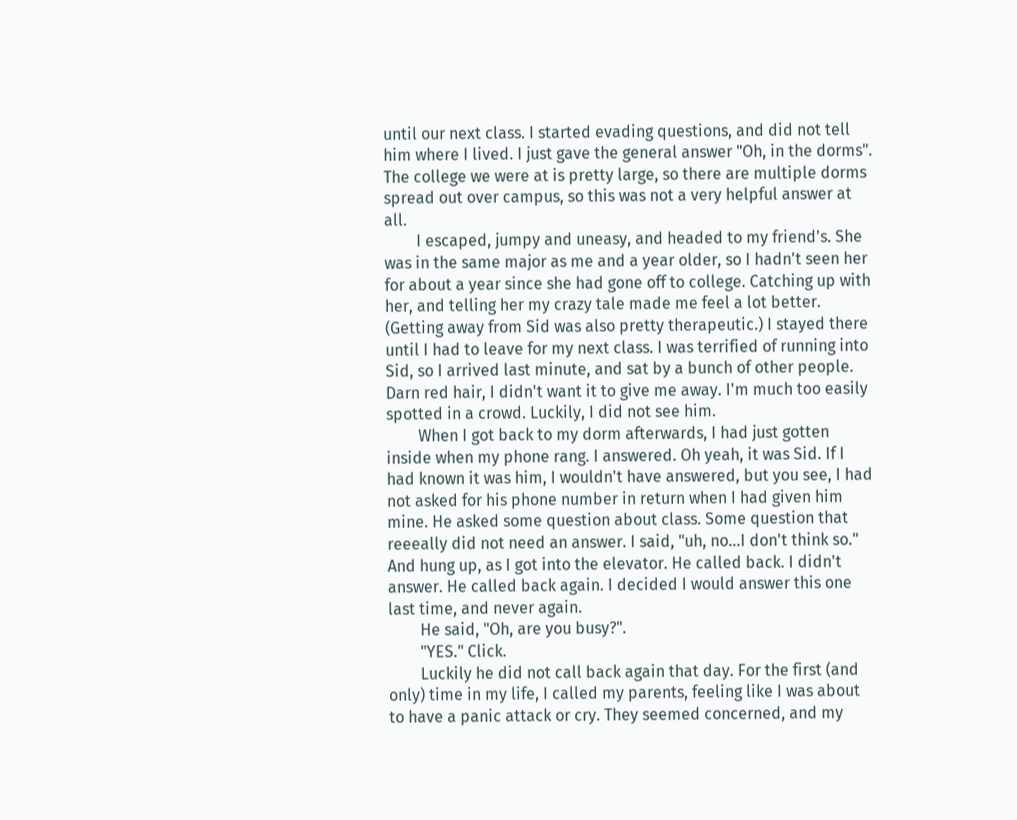until our next class. I started evading questions, and did not tell him where I lived. I just gave the general answer "Oh, in the dorms". The college we were at is pretty large, so there are multiple dorms spread out over campus, so this was not a very helpful answer at all.
        I escaped, jumpy and uneasy, and headed to my friend's. She was in the same major as me and a year older, so I hadn't seen her for about a year since she had gone off to college. Catching up with her, and telling her my crazy tale made me feel a lot better. (Getting away from Sid was also pretty therapeutic.) I stayed there until I had to leave for my next class. I was terrified of running into Sid, so I arrived last minute, and sat by a bunch of other people. Darn red hair, I didn't want it to give me away. I'm much too easily spotted in a crowd. Luckily, I did not see him.
        When I got back to my dorm afterwards, I had just gotten inside when my phone rang. I answered. Oh yeah, it was Sid. If I had known it was him, I wouldn't have answered, but you see, I had not asked for his phone number in return when I had given him mine. He asked some question about class. Some question that reeeally did not need an answer. I said, "uh, no...I don't think so." And hung up, as I got into the elevator. He called back. I didn't answer. He called back again. I decided I would answer this one last time, and never again.
        He said, "Oh, are you busy?".
        "YES." Click.
        Luckily he did not call back again that day. For the first (and only) time in my life, I called my parents, feeling like I was about to have a panic attack or cry. They seemed concerned, and my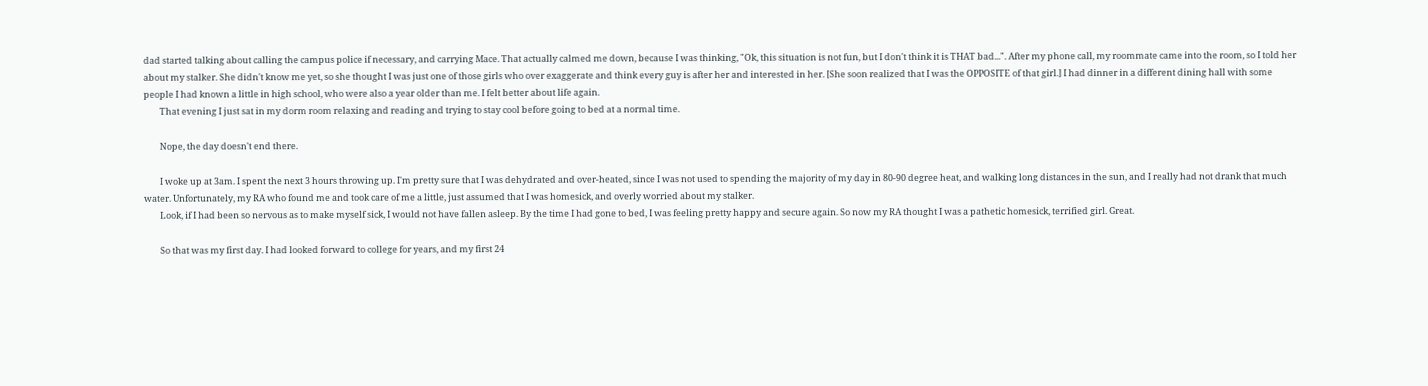dad started talking about calling the campus police if necessary, and carrying Mace. That actually calmed me down, because I was thinking, "Ok, this situation is not fun, but I don't think it is THAT bad...". After my phone call, my roommate came into the room, so I told her about my stalker. She didn't know me yet, so she thought I was just one of those girls who over exaggerate and think every guy is after her and interested in her. [She soon realized that I was the OPPOSITE of that girl.] I had dinner in a different dining hall with some people I had known a little in high school, who were also a year older than me. I felt better about life again.
        That evening I just sat in my dorm room relaxing and reading and trying to stay cool before going to bed at a normal time.

        Nope, the day doesn't end there.

        I woke up at 3am. I spent the next 3 hours throwing up. I'm pretty sure that I was dehydrated and over-heated, since I was not used to spending the majority of my day in 80-90 degree heat, and walking long distances in the sun, and I really had not drank that much water. Unfortunately, my RA who found me and took care of me a little, just assumed that I was homesick, and overly worried about my stalker.
        Look, if I had been so nervous as to make myself sick, I would not have fallen asleep. By the time I had gone to bed, I was feeling pretty happy and secure again. So now my RA thought I was a pathetic homesick, terrified girl. Great.

        So that was my first day. I had looked forward to college for years, and my first 24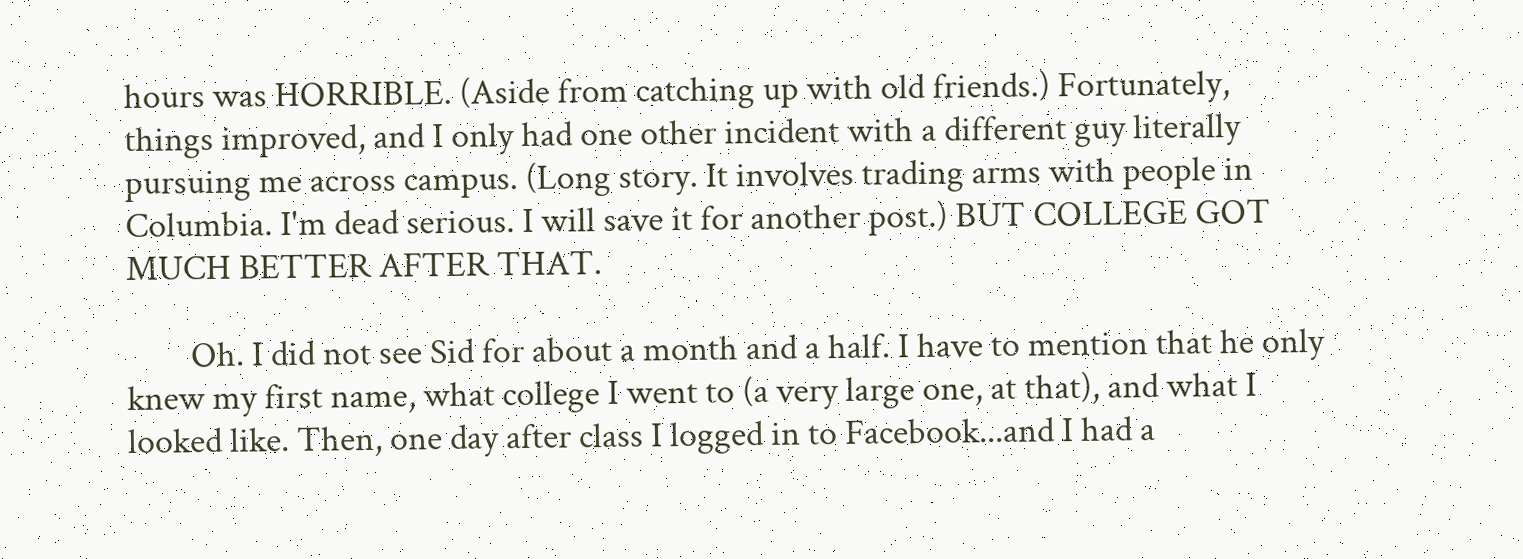hours was HORRIBLE. (Aside from catching up with old friends.) Fortunately, things improved, and I only had one other incident with a different guy literally pursuing me across campus. (Long story. It involves trading arms with people in Columbia. I'm dead serious. I will save it for another post.) BUT COLLEGE GOT MUCH BETTER AFTER THAT.

        Oh. I did not see Sid for about a month and a half. I have to mention that he only knew my first name, what college I went to (a very large one, at that), and what I looked like. Then, one day after class I logged in to Facebook...and I had a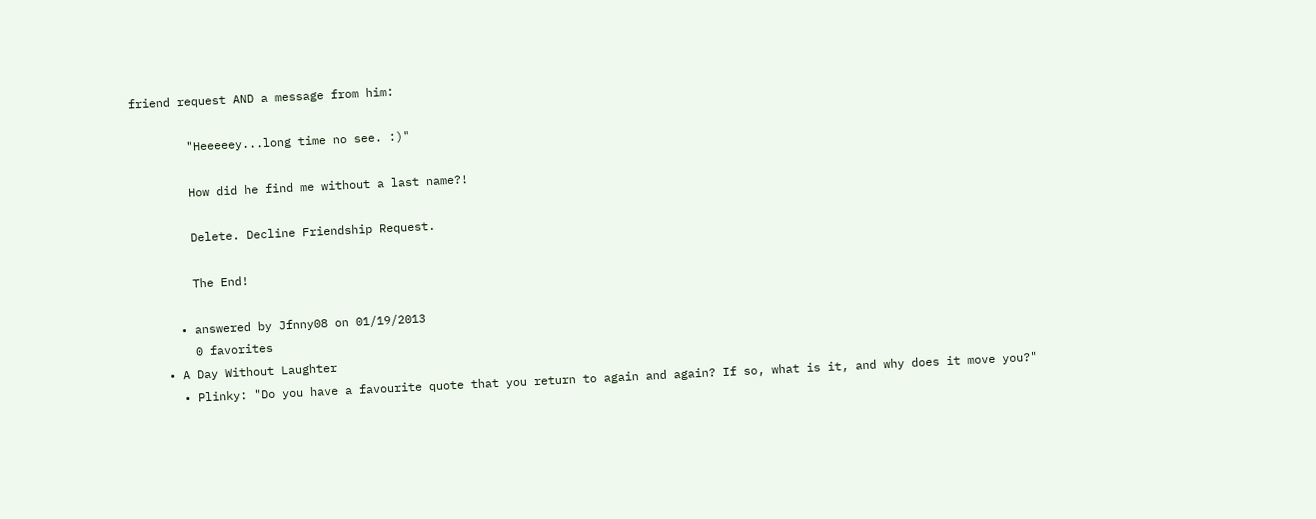friend request AND a message from him:

        "Heeeeey...long time no see. :)"

        How did he find me without a last name?!

        Delete. Decline Friendship Request.

        The End!

      • answered by Jfnny08 on 01/19/2013
        0 favorites
    • A Day Without Laughter
      • Plinky: "Do you have a favourite quote that you return to again and again? If so, what is it, and why does it move you?"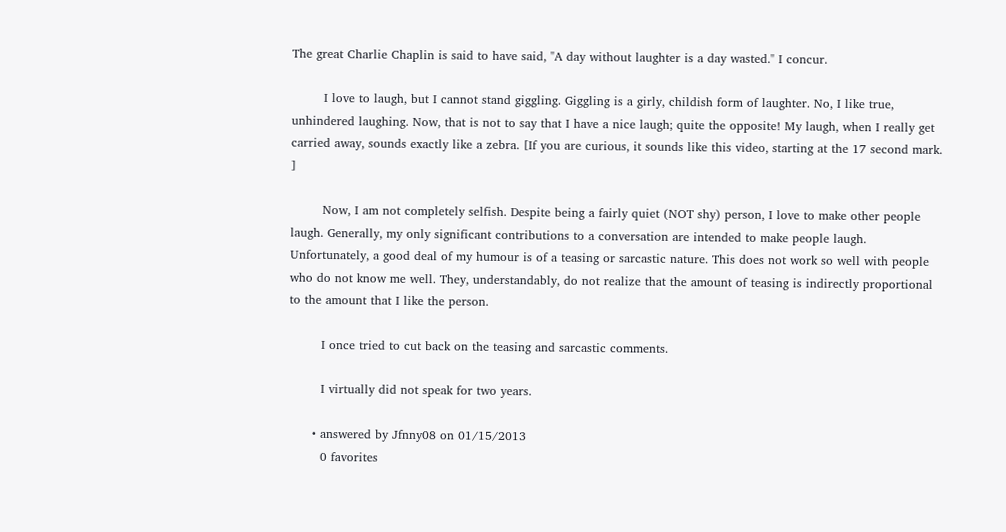The great Charlie Chaplin is said to have said, "A day without laughter is a day wasted." I concur.

        I love to laugh, but I cannot stand giggling. Giggling is a girly, childish form of laughter. No, I like true, unhindered laughing. Now, that is not to say that I have a nice laugh; quite the opposite! My laugh, when I really get carried away, sounds exactly like a zebra. [If you are curious, it sounds like this video, starting at the 17 second mark. ]

        Now, I am not completely selfish. Despite being a fairly quiet (NOT shy) person, I love to make other people laugh. Generally, my only significant contributions to a conversation are intended to make people laugh. Unfortunately, a good deal of my humour is of a teasing or sarcastic nature. This does not work so well with people who do not know me well. They, understandably, do not realize that the amount of teasing is indirectly proportional to the amount that I like the person.

        I once tried to cut back on the teasing and sarcastic comments.

        I virtually did not speak for two years.

      • answered by Jfnny08 on 01/15/2013
        0 favorites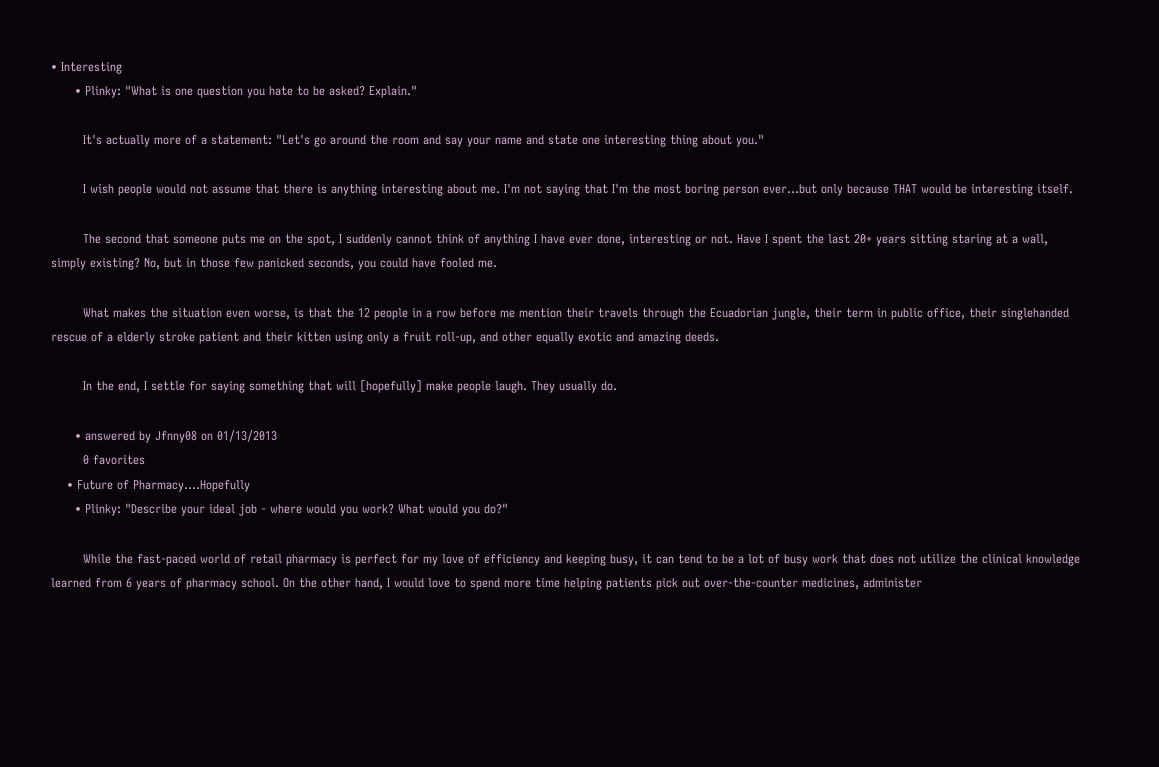• Interesting
      • Plinky: "What is one question you hate to be asked? Explain."

        It's actually more of a statement: "Let's go around the room and say your name and state one interesting thing about you."

        I wish people would not assume that there is anything interesting about me. I'm not saying that I'm the most boring person ever...but only because THAT would be interesting itself.

        The second that someone puts me on the spot, I suddenly cannot think of anything I have ever done, interesting or not. Have I spent the last 20+ years sitting staring at a wall, simply existing? No, but in those few panicked seconds, you could have fooled me.

        What makes the situation even worse, is that the 12 people in a row before me mention their travels through the Ecuadorian jungle, their term in public office, their singlehanded rescue of a elderly stroke patient and their kitten using only a fruit roll-up, and other equally exotic and amazing deeds.

        In the end, I settle for saying something that will [hopefully] make people laugh. They usually do.

      • answered by Jfnny08 on 01/13/2013
        0 favorites
    • Future of Pharmacy....Hopefully
      • Plinky: "Describe your ideal job - where would you work? What would you do?"

        While the fast-paced world of retail pharmacy is perfect for my love of efficiency and keeping busy, it can tend to be a lot of busy work that does not utilize the clinical knowledge learned from 6 years of pharmacy school. On the other hand, I would love to spend more time helping patients pick out over-the-counter medicines, administer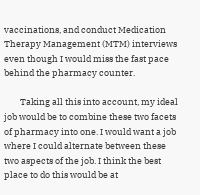vaccinations, and conduct Medication Therapy Management (MTM) interviews even though I would miss the fast pace behind the pharmacy counter.

        Taking all this into account, my ideal job would be to combine these two facets of pharmacy into one. I would want a job where I could alternate between these two aspects of the job. I think the best place to do this would be at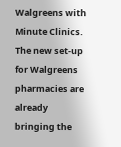Walgreens with Minute Clinics. The new set-up for Walgreens pharmacies are already bringing the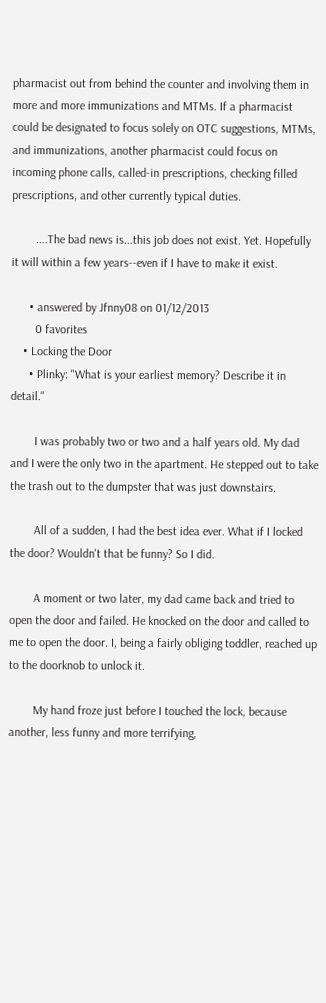pharmacist out from behind the counter and involving them in more and more immunizations and MTMs. If a pharmacist could be designated to focus solely on OTC suggestions, MTMs, and immunizations, another pharmacist could focus on incoming phone calls, called-in prescriptions, checking filled prescriptions, and other currently typical duties.

        ....The bad news is...this job does not exist. Yet. Hopefully it will within a few years--even if I have to make it exist.

      • answered by Jfnny08 on 01/12/2013
        0 favorites
    • Locking the Door
      • Plinky: "What is your earliest memory? Describe it in detail."

        I was probably two or two and a half years old. My dad and I were the only two in the apartment. He stepped out to take the trash out to the dumpster that was just downstairs.

        All of a sudden, I had the best idea ever. What if I locked the door? Wouldn't that be funny? So I did.

        A moment or two later, my dad came back and tried to open the door and failed. He knocked on the door and called to me to open the door. I, being a fairly obliging toddler, reached up to the doorknob to unlock it.

        My hand froze just before I touched the lock, because another, less funny and more terrifying,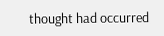thought had occurred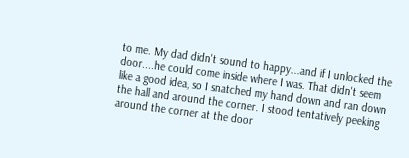to me. My dad didn't sound to happy...and if I unlocked the door....he could come inside where I was. That didn't seem like a good idea, so I snatched my hand down and ran down the hall and around the corner. I stood tentatively peeking around the corner at the door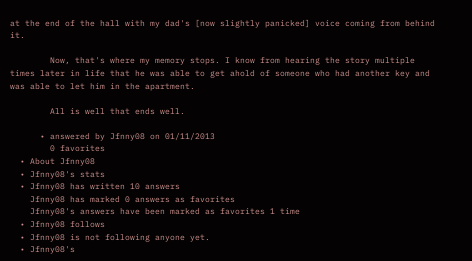at the end of the hall with my dad's [now slightly panicked] voice coming from behind it.

        Now, that's where my memory stops. I know from hearing the story multiple times later in life that he was able to get ahold of someone who had another key and was able to let him in the apartment.

        All is well that ends well.

      • answered by Jfnny08 on 01/11/2013
        0 favorites
  • About Jfnny08
  • Jfnny08's stats
  • Jfnny08 has written 10 answers
    Jfnny08 has marked 0 answers as favorites
    Jfnny08's answers have been marked as favorites 1 time
  • Jfnny08 follows
  • Jfnny08 is not following anyone yet.
  • Jfnny08's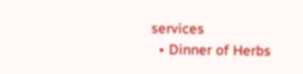services
  • Dinner of Herbs